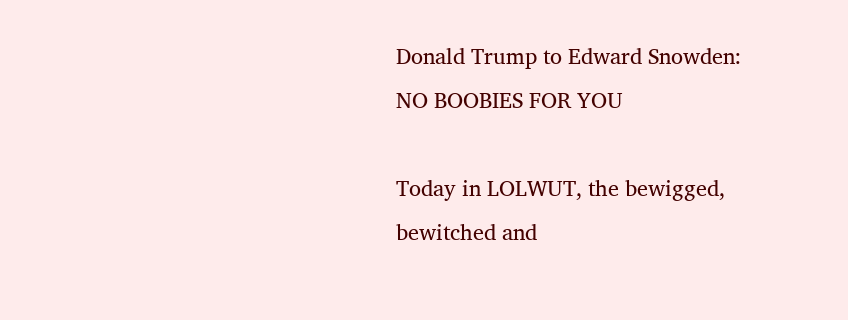Donald Trump to Edward Snowden: NO BOOBIES FOR YOU

Today in LOLWUT, the bewigged, bewitched and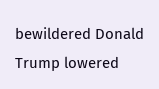bewildered Donald Trump lowered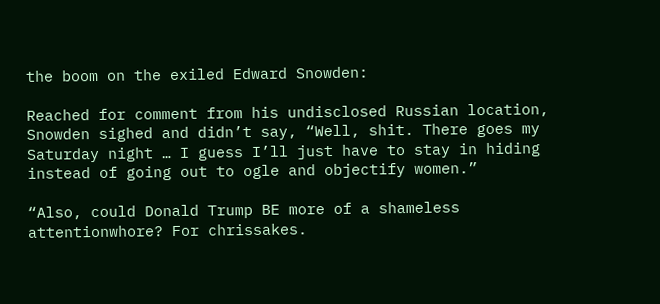the boom on the exiled Edward Snowden:

Reached for comment from his undisclosed Russian location, Snowden sighed and didn’t say, “Well, shit. There goes my Saturday night … I guess I’ll just have to stay in hiding instead of going out to ogle and objectify women.”

“Also, could Donald Trump BE more of a shameless attentionwhore? For chrissakes.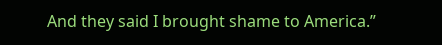And they said I brought shame to America.”